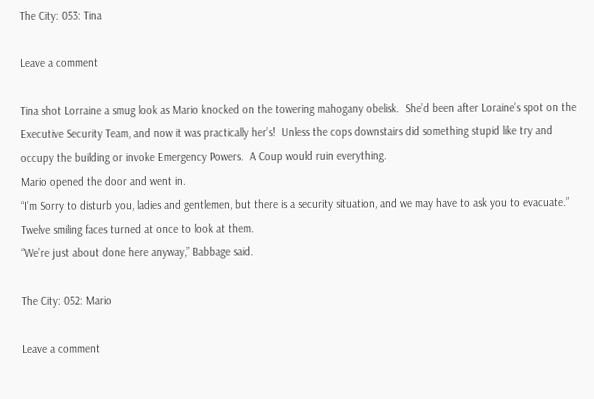The City: 053: Tina

Leave a comment

Tina shot Lorraine a smug look as Mario knocked on the towering mahogany obelisk.  She’d been after Loraine’s spot on the Executive Security Team, and now it was practically her’s!  Unless the cops downstairs did something stupid like try and occupy the building or invoke Emergency Powers.  A Coup would ruin everything.
Mario opened the door and went in.
“I’m Sorry to disturb you, ladies and gentlemen, but there is a security situation, and we may have to ask you to evacuate.”  Twelve smiling faces turned at once to look at them.
“We’re just about done here anyway,” Babbage said.

The City: 052: Mario

Leave a comment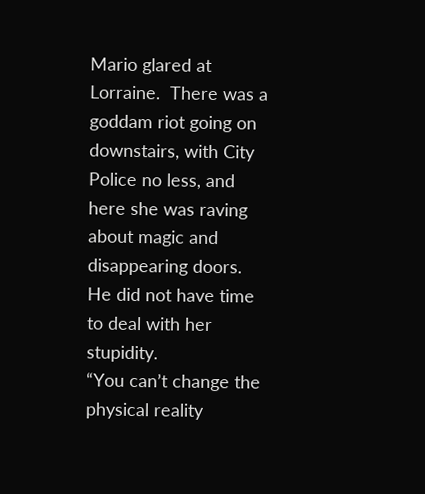Mario glared at Lorraine.  There was a goddam riot going on downstairs, with City Police no less, and here she was raving about magic and disappearing doors.  He did not have time to deal with her stupidity.
“You can’t change the physical reality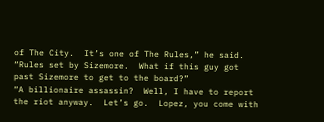of The City.  It’s one of The Rules,” he said.
“Rules set by Sizemore.  What if this guy got past Sizemore to get to the board?”
“A billionaire assassin?  Well, I have to report the riot anyway.  Let’s go.  Lopez, you come with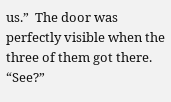us.”  The door was perfectly visible when the three of them got there.  “See?”